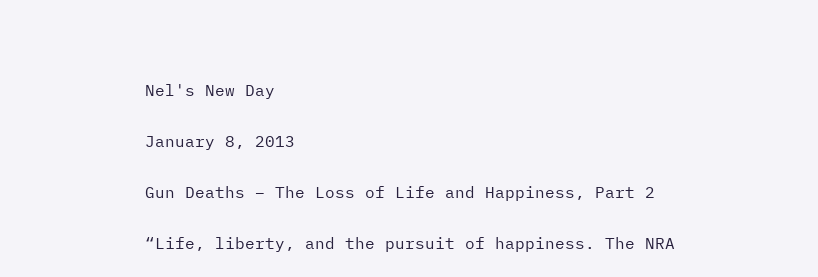Nel's New Day

January 8, 2013

Gun Deaths – The Loss of Life and Happiness, Part 2

“Life, liberty, and the pursuit of happiness. The NRA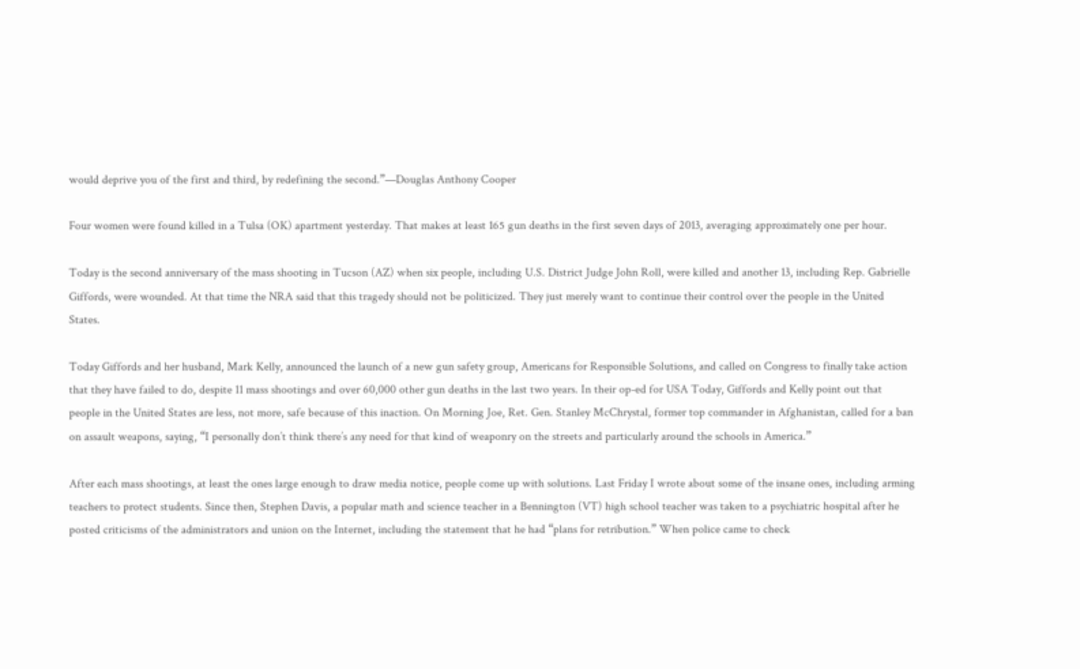would deprive you of the first and third, by redefining the second.”—Douglas Anthony Cooper

Four women were found killed in a Tulsa (OK) apartment yesterday. That makes at least 165 gun deaths in the first seven days of 2013, averaging approximately one per hour.

Today is the second anniversary of the mass shooting in Tucson (AZ) when six people, including U.S. District Judge John Roll, were killed and another 13, including Rep. Gabrielle Giffords, were wounded. At that time the NRA said that this tragedy should not be politicized. They just merely want to continue their control over the people in the United States.

Today Giffords and her husband, Mark Kelly, announced the launch of a new gun safety group, Americans for Responsible Solutions, and called on Congress to finally take action that they have failed to do, despite 11 mass shootings and over 60,000 other gun deaths in the last two years. In their op-ed for USA Today, Giffords and Kelly point out that people in the United States are less, not more, safe because of this inaction. On Morning Joe, Ret. Gen. Stanley McChrystal, former top commander in Afghanistan, called for a ban on assault weapons, saying, “I personally don’t think there’s any need for that kind of weaponry on the streets and particularly around the schools in America.”

After each mass shootings, at least the ones large enough to draw media notice, people come up with solutions. Last Friday I wrote about some of the insane ones, including arming teachers to protect students. Since then, Stephen Davis, a popular math and science teacher in a Bennington (VT) high school teacher was taken to a psychiatric hospital after he posted criticisms of the administrators and union on the Internet, including the statement that he had “plans for retribution.” When police came to check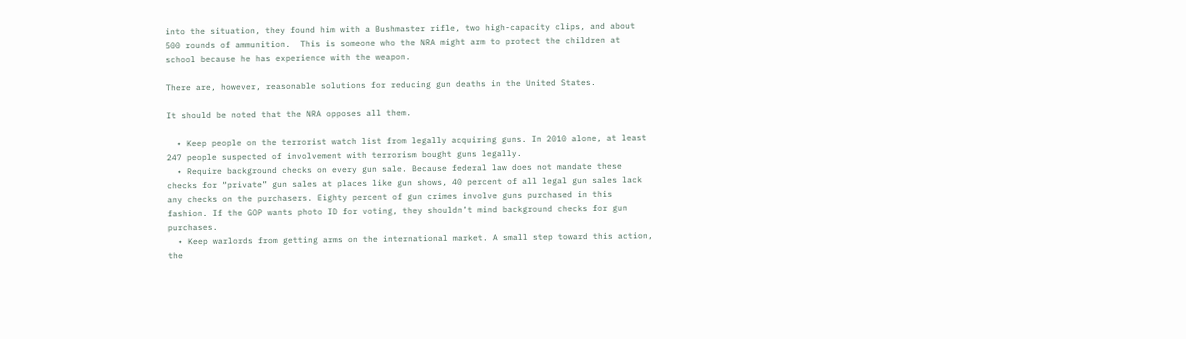into the situation, they found him with a Bushmaster rifle, two high-capacity clips, and about 500 rounds of ammunition.  This is someone who the NRA might arm to protect the children at school because he has experience with the weapon.

There are, however, reasonable solutions for reducing gun deaths in the United States.

It should be noted that the NRA opposes all them.

  • Keep people on the terrorist watch list from legally acquiring guns. In 2010 alone, at least 247 people suspected of involvement with terrorism bought guns legally.
  • Require background checks on every gun sale. Because federal law does not mandate these checks for “private” gun sales at places like gun shows, 40 percent of all legal gun sales lack any checks on the purchasers. Eighty percent of gun crimes involve guns purchased in this fashion. If the GOP wants photo ID for voting, they shouldn’t mind background checks for gun purchases.
  • Keep warlords from getting arms on the international market. A small step toward this action, the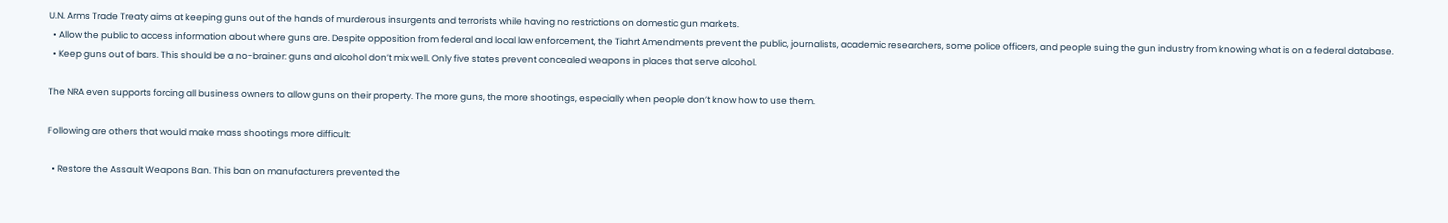U.N. Arms Trade Treaty aims at keeping guns out of the hands of murderous insurgents and terrorists while having no restrictions on domestic gun markets.
  • Allow the public to access information about where guns are. Despite opposition from federal and local law enforcement, the Tiahrt Amendments prevent the public, journalists, academic researchers, some police officers, and people suing the gun industry from knowing what is on a federal database.
  • Keep guns out of bars. This should be a no-brainer: guns and alcohol don’t mix well. Only five states prevent concealed weapons in places that serve alcohol.

The NRA even supports forcing all business owners to allow guns on their property. The more guns, the more shootings, especially when people don’t know how to use them.

Following are others that would make mass shootings more difficult:

  • Restore the Assault Weapons Ban. This ban on manufacturers prevented the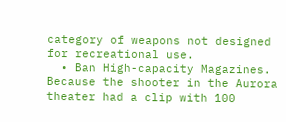category of weapons not designed for recreational use.
  • Ban High-capacity Magazines. Because the shooter in the Aurora theater had a clip with 100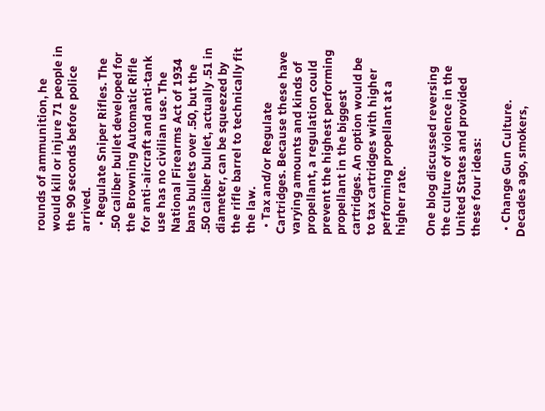rounds of ammunition, he would kill or injure 71 people in the 90 seconds before police arrived.
  • Regulate Sniper Rifles. The .50 caliber bullet developed for the Browning Automatic Rifle for anti-aircraft and anti-tank use has no civilian use. The National Firearms Act of 1934 bans bullets over .50, but the .50 caliber bullet, actually .51 in diameter, can be squeezed by the rifle barrel to technically fit the law.
  • Tax and/or Regulate Cartridges. Because these have varying amounts and kinds of propellant, a regulation could prevent the highest performing propellant in the biggest cartridges. An option would be to tax cartridges with higher performing propellant at a higher rate.

One blog discussed reversing the culture of violence in the United States and provided these four ideas:

  • Change Gun Culture. Decades ago, smokers,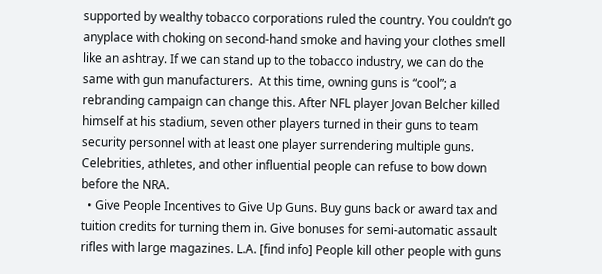supported by wealthy tobacco corporations ruled the country. You couldn’t go anyplace with choking on second-hand smoke and having your clothes smell like an ashtray. If we can stand up to the tobacco industry, we can do the same with gun manufacturers.  At this time, owning guns is “cool”; a rebranding campaign can change this. After NFL player Jovan Belcher killed himself at his stadium, seven other players turned in their guns to team security personnel with at least one player surrendering multiple guns. Celebrities, athletes, and other influential people can refuse to bow down before the NRA.
  • Give People Incentives to Give Up Guns. Buy guns back or award tax and tuition credits for turning them in. Give bonuses for semi-automatic assault rifles with large magazines. L.A. [find info] People kill other people with guns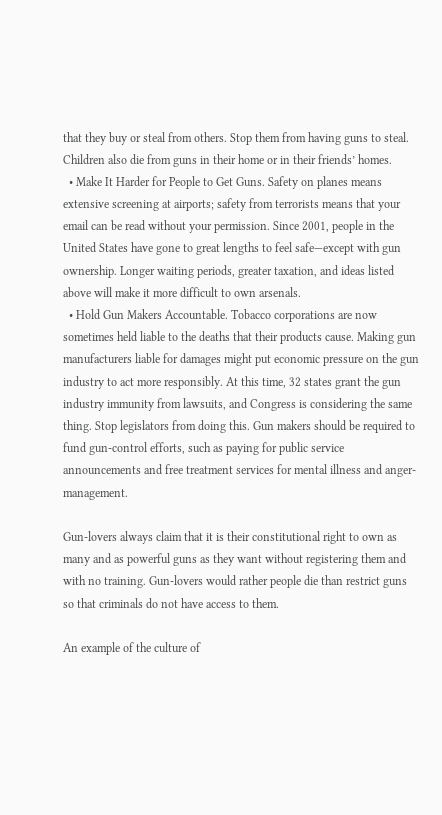that they buy or steal from others. Stop them from having guns to steal. Children also die from guns in their home or in their friends’ homes.
  • Make It Harder for People to Get Guns. Safety on planes means extensive screening at airports; safety from terrorists means that your email can be read without your permission. Since 2001, people in the United States have gone to great lengths to feel safe—except with gun ownership. Longer waiting periods, greater taxation, and ideas listed above will make it more difficult to own arsenals.
  • Hold Gun Makers Accountable. Tobacco corporations are now sometimes held liable to the deaths that their products cause. Making gun manufacturers liable for damages might put economic pressure on the gun industry to act more responsibly. At this time, 32 states grant the gun industry immunity from lawsuits, and Congress is considering the same thing. Stop legislators from doing this. Gun makers should be required to fund gun-control efforts, such as paying for public service announcements and free treatment services for mental illness and anger-management.

Gun-lovers always claim that it is their constitutional right to own as many and as powerful guns as they want without registering them and with no training. Gun-lovers would rather people die than restrict guns so that criminals do not have access to them.

An example of the culture of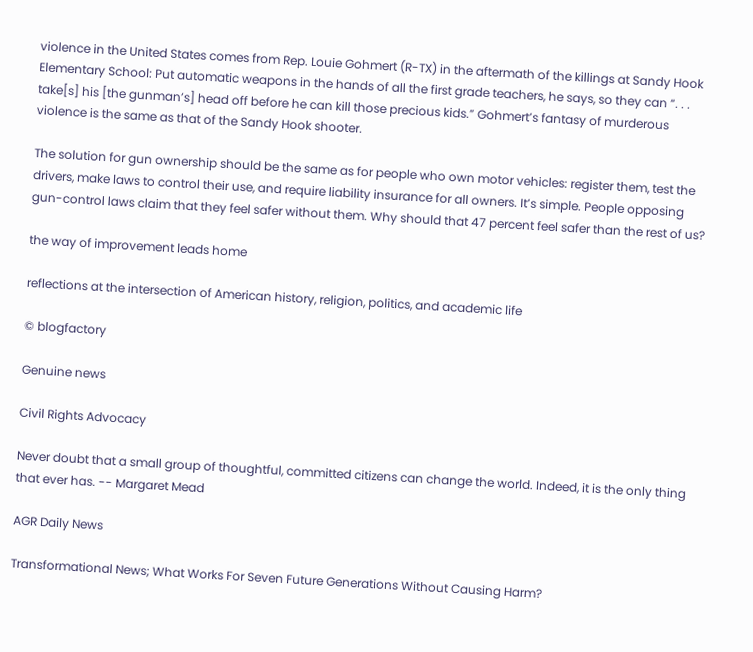violence in the United States comes from Rep. Louie Gohmert (R-TX) in the aftermath of the killings at Sandy Hook Elementary School: Put automatic weapons in the hands of all the first grade teachers, he says, so they can “. . . take[s] his [the gunman’s] head off before he can kill those precious kids.” Gohmert’s fantasy of murderous violence is the same as that of the Sandy Hook shooter.

The solution for gun ownership should be the same as for people who own motor vehicles: register them, test the drivers, make laws to control their use, and require liability insurance for all owners. It’s simple. People opposing gun-control laws claim that they feel safer without them. Why should that 47 percent feel safer than the rest of us?

the way of improvement leads home

reflections at the intersection of American history, religion, politics, and academic life

© blogfactory

Genuine news

Civil Rights Advocacy

Never doubt that a small group of thoughtful, committed citizens can change the world. Indeed, it is the only thing that ever has. -- Margaret Mead

AGR Daily News

Transformational News; What Works For Seven Future Generations Without Causing Harm?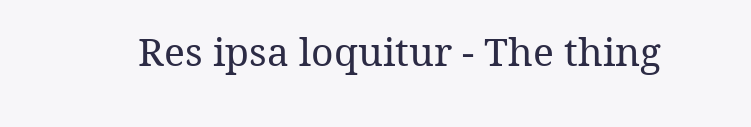Res ipsa loquitur - The thing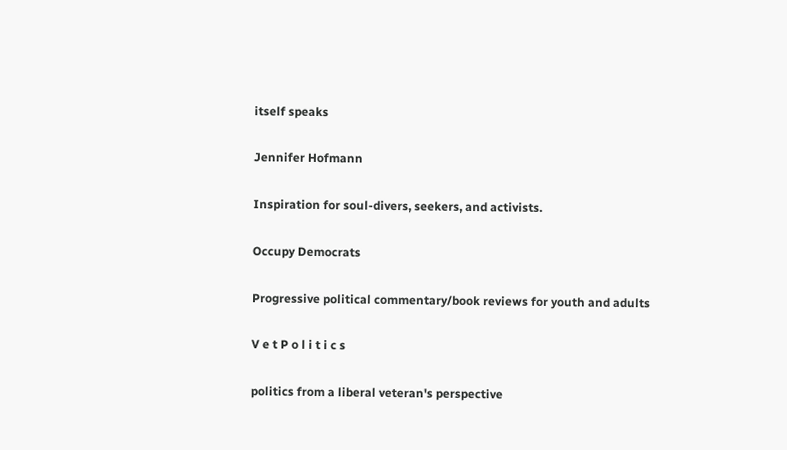itself speaks

Jennifer Hofmann

Inspiration for soul-divers, seekers, and activists.

Occupy Democrats

Progressive political commentary/book reviews for youth and adults

V e t P o l i t i c s

politics from a liberal veteran's perspective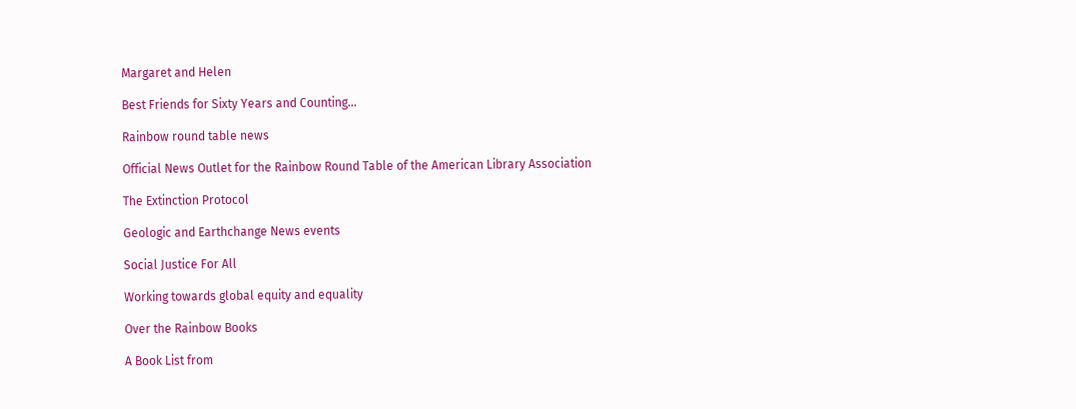Margaret and Helen

Best Friends for Sixty Years and Counting...

Rainbow round table news

Official News Outlet for the Rainbow Round Table of the American Library Association

The Extinction Protocol

Geologic and Earthchange News events

Social Justice For All

Working towards global equity and equality

Over the Rainbow Books

A Book List from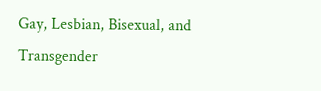Gay, Lesbian, Bisexual, and Transgender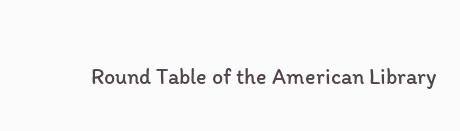Round Table of the American Library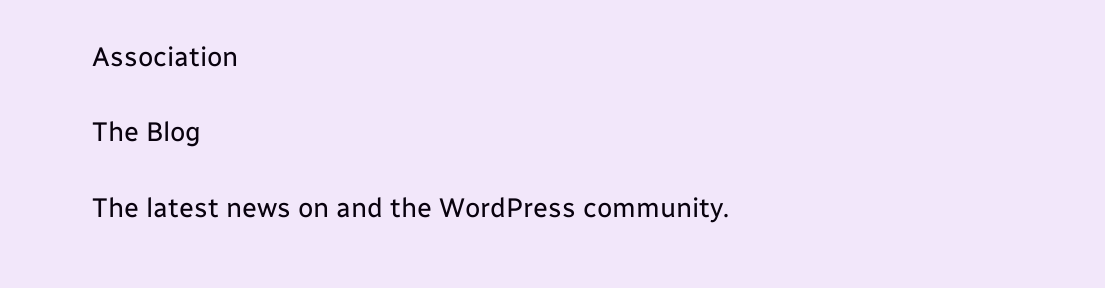Association

The Blog

The latest news on and the WordPress community.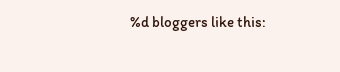%d bloggers like this: